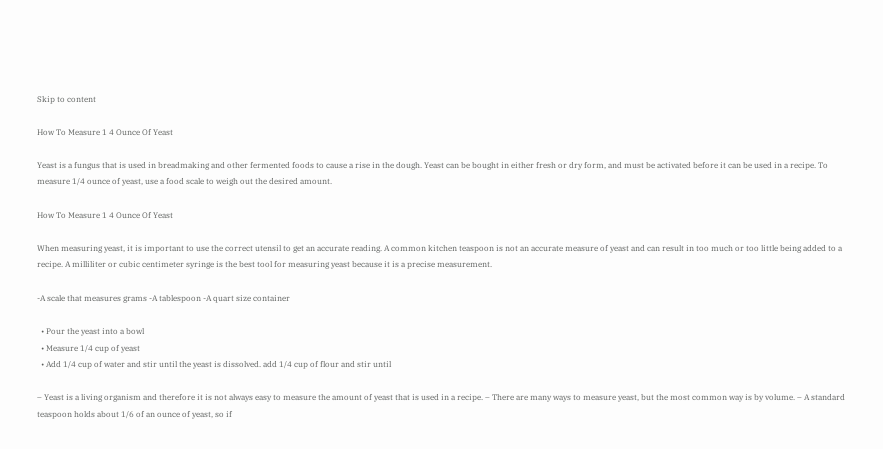Skip to content

How To Measure 1 4 Ounce Of Yeast

Yeast is a fungus that is used in breadmaking and other fermented foods to cause a rise in the dough. Yeast can be bought in either fresh or dry form, and must be activated before it can be used in a recipe. To measure 1/4 ounce of yeast, use a food scale to weigh out the desired amount.

How To Measure 1 4 Ounce Of Yeast

When measuring yeast, it is important to use the correct utensil to get an accurate reading. A common kitchen teaspoon is not an accurate measure of yeast and can result in too much or too little being added to a recipe. A milliliter or cubic centimeter syringe is the best tool for measuring yeast because it is a precise measurement.

-A scale that measures grams -A tablespoon -A quart size container

  • Pour the yeast into a bowl
  • Measure 1/4 cup of yeast
  • Add 1/4 cup of water and stir until the yeast is dissolved. add 1/4 cup of flour and stir until

– Yeast is a living organism and therefore it is not always easy to measure the amount of yeast that is used in a recipe. – There are many ways to measure yeast, but the most common way is by volume. – A standard teaspoon holds about 1/6 of an ounce of yeast, so if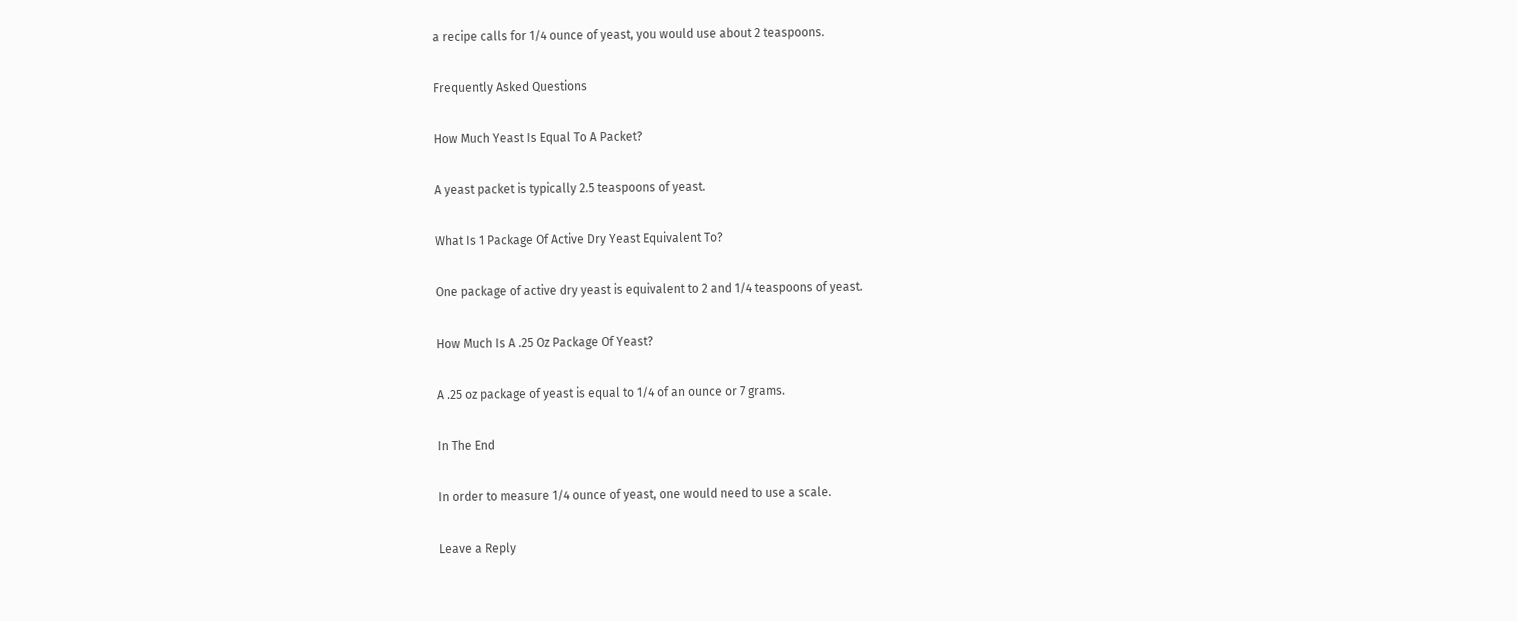a recipe calls for 1/4 ounce of yeast, you would use about 2 teaspoons.

Frequently Asked Questions

How Much Yeast Is Equal To A Packet?

A yeast packet is typically 2.5 teaspoons of yeast.

What Is 1 Package Of Active Dry Yeast Equivalent To?

One package of active dry yeast is equivalent to 2 and 1/4 teaspoons of yeast.

How Much Is A .25 Oz Package Of Yeast?

A .25 oz package of yeast is equal to 1/4 of an ounce or 7 grams.

In The End

In order to measure 1/4 ounce of yeast, one would need to use a scale.

Leave a Reply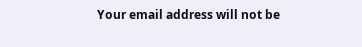Your email address will not be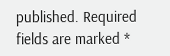published. Required fields are marked *